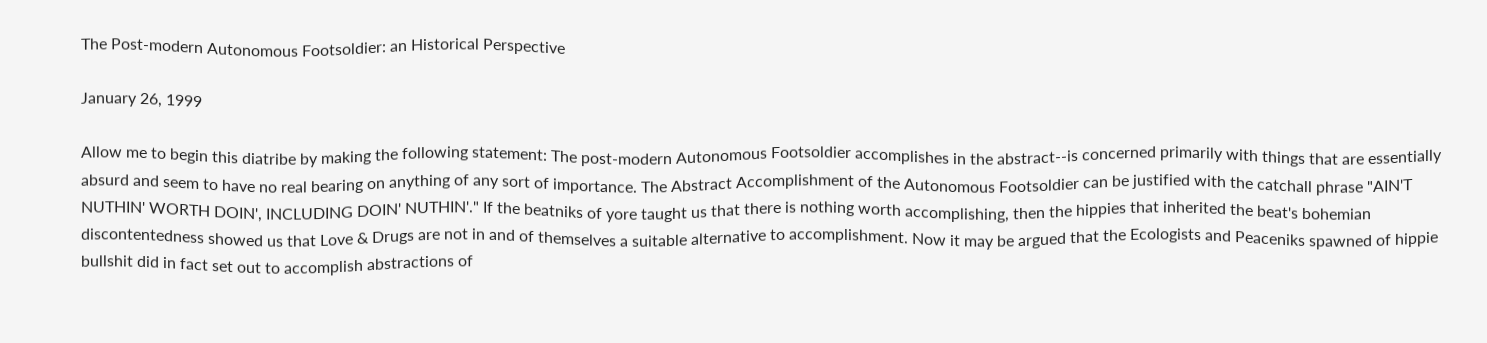The Post-modern Autonomous Footsoldier: an Historical Perspective

January 26, 1999

Allow me to begin this diatribe by making the following statement: The post-modern Autonomous Footsoldier accomplishes in the abstract--is concerned primarily with things that are essentially absurd and seem to have no real bearing on anything of any sort of importance. The Abstract Accomplishment of the Autonomous Footsoldier can be justified with the catchall phrase "AIN'T NUTHIN' WORTH DOIN', INCLUDING DOIN' NUTHIN'." If the beatniks of yore taught us that there is nothing worth accomplishing, then the hippies that inherited the beat's bohemian discontentedness showed us that Love & Drugs are not in and of themselves a suitable alternative to accomplishment. Now it may be argued that the Ecologists and Peaceniks spawned of hippie bullshit did in fact set out to accomplish abstractions of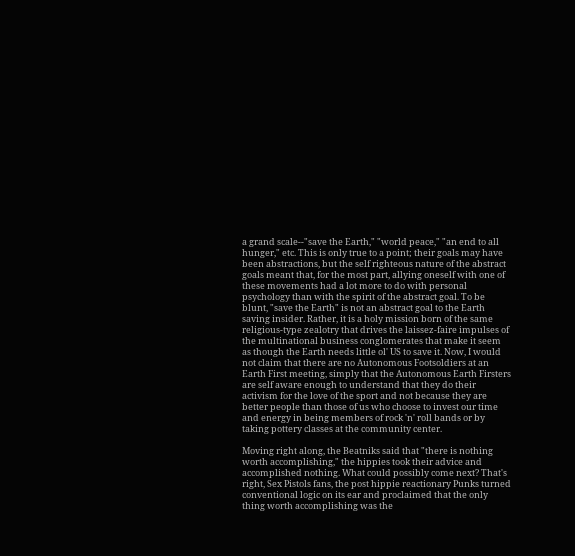a grand scale--"save the Earth," "world peace," "an end to all hunger," etc. This is only true to a point; their goals may have been abstractions, but the self righteous nature of the abstract goals meant that, for the most part, allying oneself with one of these movements had a lot more to do with personal psychology than with the spirit of the abstract goal. To be blunt, "save the Earth" is not an abstract goal to the Earth saving insider. Rather, it is a holy mission born of the same religious-type zealotry that drives the laissez-faire impulses of the multinational business conglomerates that make it seem as though the Earth needs little ol' US to save it. Now, I would not claim that there are no Autonomous Footsoldiers at an Earth First meeting, simply that the Autonomous Earth Firsters are self aware enough to understand that they do their activism for the love of the sport and not because they are better people than those of us who choose to invest our time and energy in being members of rock 'n' roll bands or by taking pottery classes at the community center.

Moving right along, the Beatniks said that "there is nothing worth accomplishing," the hippies took their advice and accomplished nothing. What could possibly come next? That's right, Sex Pistols fans, the post hippie reactionary Punks turned conventional logic on its ear and proclaimed that the only thing worth accomplishing was the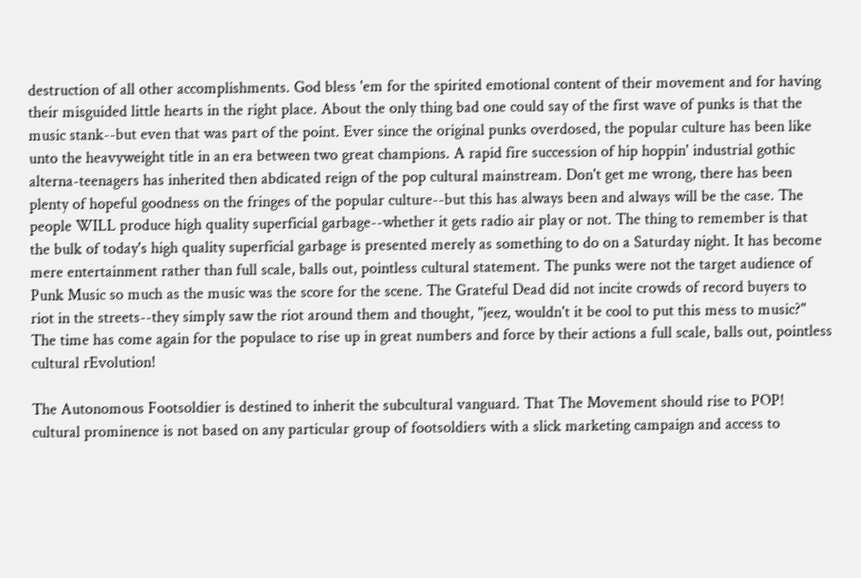destruction of all other accomplishments. God bless 'em for the spirited emotional content of their movement and for having their misguided little hearts in the right place. About the only thing bad one could say of the first wave of punks is that the music stank--but even that was part of the point. Ever since the original punks overdosed, the popular culture has been like unto the heavyweight title in an era between two great champions. A rapid fire succession of hip hoppin' industrial gothic alterna-teenagers has inherited then abdicated reign of the pop cultural mainstream. Don't get me wrong, there has been plenty of hopeful goodness on the fringes of the popular culture--but this has always been and always will be the case. The people WILL produce high quality superficial garbage--whether it gets radio air play or not. The thing to remember is that the bulk of today's high quality superficial garbage is presented merely as something to do on a Saturday night. It has become mere entertainment rather than full scale, balls out, pointless cultural statement. The punks were not the target audience of Punk Music so much as the music was the score for the scene. The Grateful Dead did not incite crowds of record buyers to riot in the streets--they simply saw the riot around them and thought, "jeez, wouldn't it be cool to put this mess to music?" The time has come again for the populace to rise up in great numbers and force by their actions a full scale, balls out, pointless cultural rEvolution!

The Autonomous Footsoldier is destined to inherit the subcultural vanguard. That The Movement should rise to POP! cultural prominence is not based on any particular group of footsoldiers with a slick marketing campaign and access to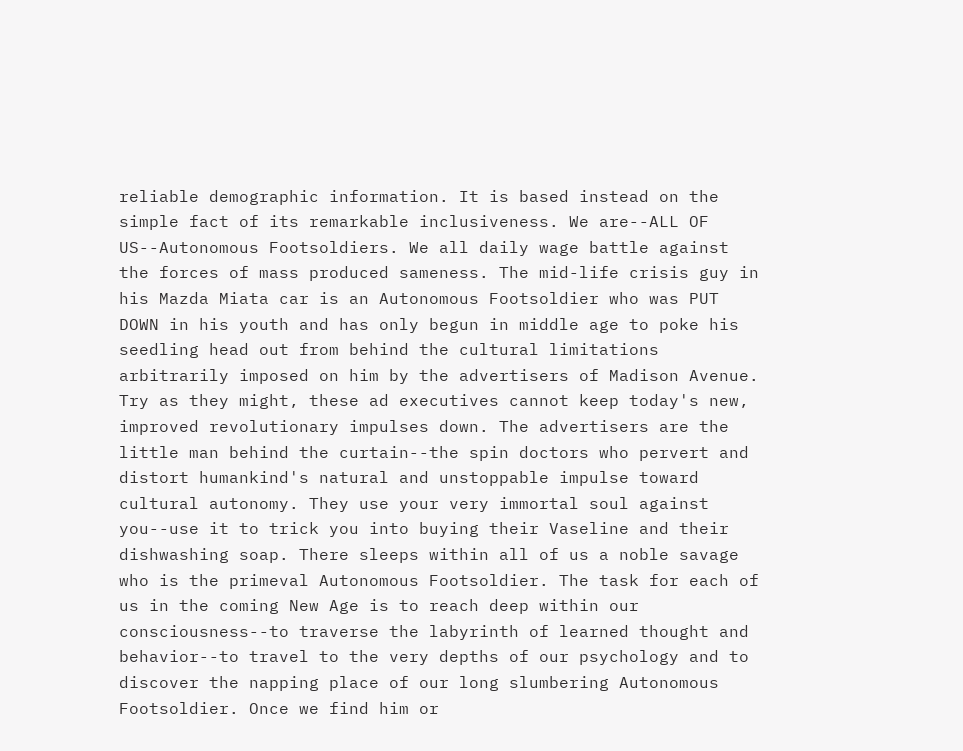reliable demographic information. It is based instead on the simple fact of its remarkable inclusiveness. We are--ALL OF US--Autonomous Footsoldiers. We all daily wage battle against the forces of mass produced sameness. The mid-life crisis guy in his Mazda Miata car is an Autonomous Footsoldier who was PUT DOWN in his youth and has only begun in middle age to poke his seedling head out from behind the cultural limitations arbitrarily imposed on him by the advertisers of Madison Avenue. Try as they might, these ad executives cannot keep today's new, improved revolutionary impulses down. The advertisers are the little man behind the curtain--the spin doctors who pervert and distort humankind's natural and unstoppable impulse toward cultural autonomy. They use your very immortal soul against you--use it to trick you into buying their Vaseline and their dishwashing soap. There sleeps within all of us a noble savage who is the primeval Autonomous Footsoldier. The task for each of us in the coming New Age is to reach deep within our consciousness--to traverse the labyrinth of learned thought and behavior--to travel to the very depths of our psychology and to discover the napping place of our long slumbering Autonomous Footsoldier. Once we find him or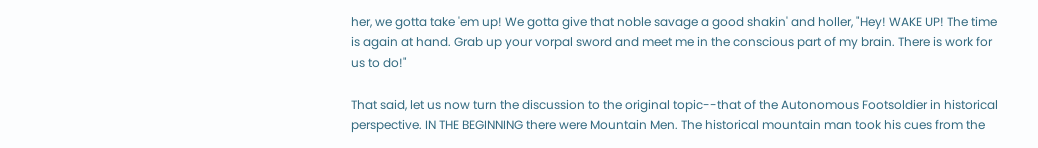her, we gotta take 'em up! We gotta give that noble savage a good shakin' and holler, "Hey! WAKE UP! The time is again at hand. Grab up your vorpal sword and meet me in the conscious part of my brain. There is work for us to do!"

That said, let us now turn the discussion to the original topic--that of the Autonomous Footsoldier in historical perspective. IN THE BEGINNING there were Mountain Men. The historical mountain man took his cues from the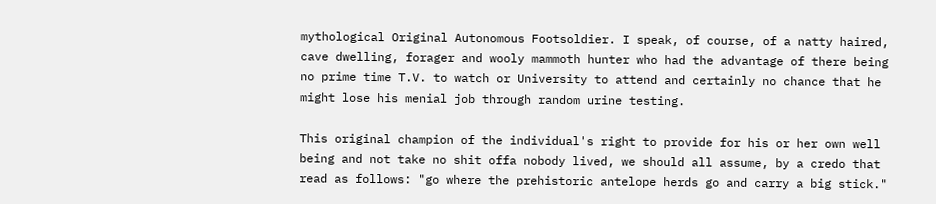mythological Original Autonomous Footsoldier. I speak, of course, of a natty haired, cave dwelling, forager and wooly mammoth hunter who had the advantage of there being no prime time T.V. to watch or University to attend and certainly no chance that he might lose his menial job through random urine testing.

This original champion of the individual's right to provide for his or her own well being and not take no shit offa nobody lived, we should all assume, by a credo that read as follows: "go where the prehistoric antelope herds go and carry a big stick."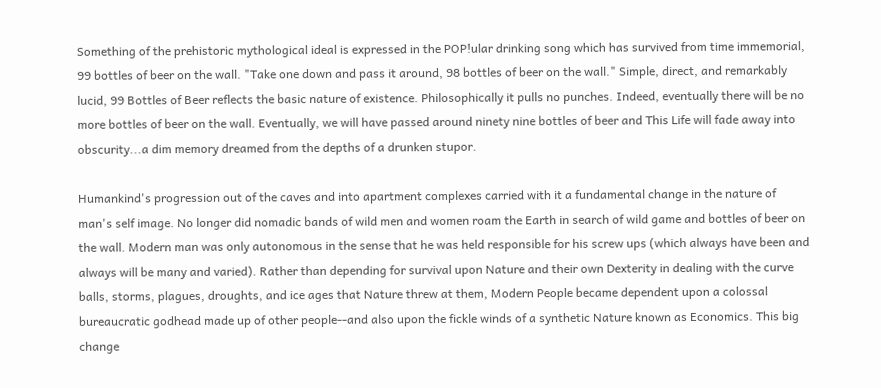Something of the prehistoric mythological ideal is expressed in the POP!ular drinking song which has survived from time immemorial, 99 bottles of beer on the wall. "Take one down and pass it around, 98 bottles of beer on the wall." Simple, direct, and remarkably lucid, 99 Bottles of Beer reflects the basic nature of existence. Philosophically it pulls no punches. Indeed, eventually there will be no more bottles of beer on the wall. Eventually, we will have passed around ninety nine bottles of beer and This Life will fade away into obscurity...a dim memory dreamed from the depths of a drunken stupor.

Humankind's progression out of the caves and into apartment complexes carried with it a fundamental change in the nature of man's self image. No longer did nomadic bands of wild men and women roam the Earth in search of wild game and bottles of beer on the wall. Modern man was only autonomous in the sense that he was held responsible for his screw ups (which always have been and always will be many and varied). Rather than depending for survival upon Nature and their own Dexterity in dealing with the curve balls, storms, plagues, droughts, and ice ages that Nature threw at them, Modern People became dependent upon a colossal bureaucratic godhead made up of other people--and also upon the fickle winds of a synthetic Nature known as Economics. This big change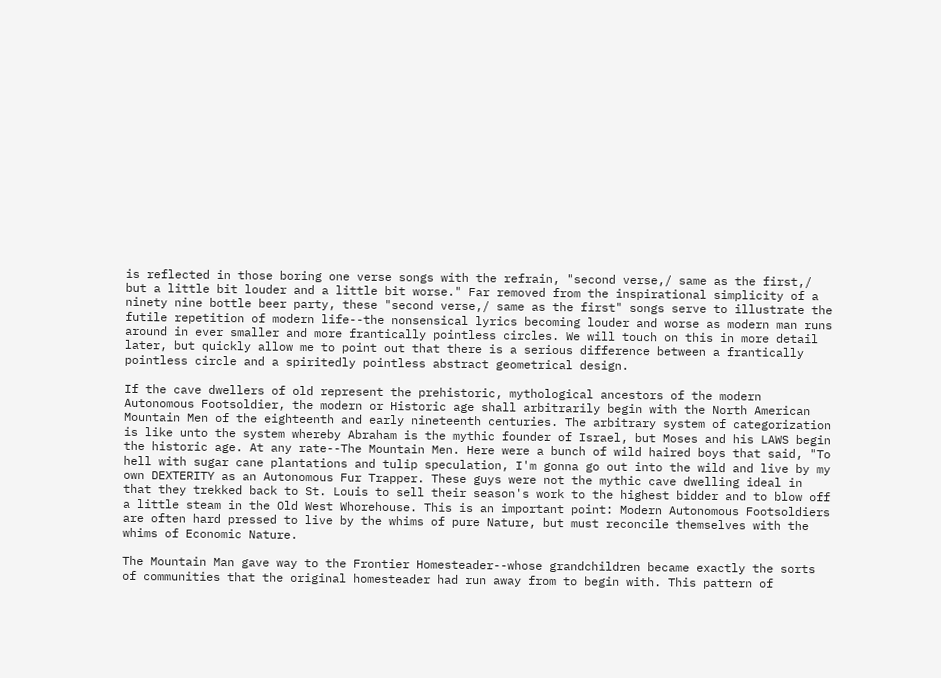is reflected in those boring one verse songs with the refrain, "second verse,/ same as the first,/ but a little bit louder and a little bit worse." Far removed from the inspirational simplicity of a ninety nine bottle beer party, these "second verse,/ same as the first" songs serve to illustrate the futile repetition of modern life--the nonsensical lyrics becoming louder and worse as modern man runs around in ever smaller and more frantically pointless circles. We will touch on this in more detail later, but quickly allow me to point out that there is a serious difference between a frantically pointless circle and a spiritedly pointless abstract geometrical design.

If the cave dwellers of old represent the prehistoric, mythological ancestors of the modern Autonomous Footsoldier, the modern or Historic age shall arbitrarily begin with the North American Mountain Men of the eighteenth and early nineteenth centuries. The arbitrary system of categorization is like unto the system whereby Abraham is the mythic founder of Israel, but Moses and his LAWS begin the historic age. At any rate--The Mountain Men. Here were a bunch of wild haired boys that said, "To hell with sugar cane plantations and tulip speculation, I'm gonna go out into the wild and live by my own DEXTERITY as an Autonomous Fur Trapper. These guys were not the mythic cave dwelling ideal in that they trekked back to St. Louis to sell their season's work to the highest bidder and to blow off a little steam in the Old West Whorehouse. This is an important point: Modern Autonomous Footsoldiers are often hard pressed to live by the whims of pure Nature, but must reconcile themselves with the whims of Economic Nature.

The Mountain Man gave way to the Frontier Homesteader--whose grandchildren became exactly the sorts of communities that the original homesteader had run away from to begin with. This pattern of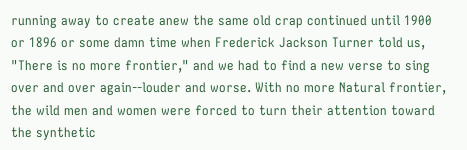running away to create anew the same old crap continued until 1900 or 1896 or some damn time when Frederick Jackson Turner told us, "There is no more frontier," and we had to find a new verse to sing over and over again--louder and worse. With no more Natural frontier, the wild men and women were forced to turn their attention toward the synthetic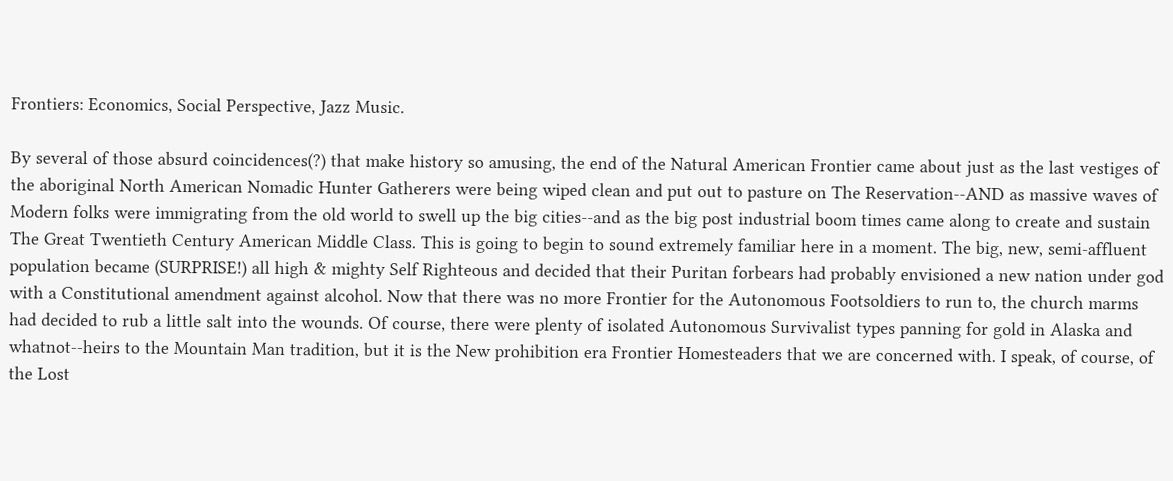Frontiers: Economics, Social Perspective, Jazz Music.

By several of those absurd coincidences(?) that make history so amusing, the end of the Natural American Frontier came about just as the last vestiges of the aboriginal North American Nomadic Hunter Gatherers were being wiped clean and put out to pasture on The Reservation--AND as massive waves of Modern folks were immigrating from the old world to swell up the big cities--and as the big post industrial boom times came along to create and sustain The Great Twentieth Century American Middle Class. This is going to begin to sound extremely familiar here in a moment. The big, new, semi-affluent population became (SURPRISE!) all high & mighty Self Righteous and decided that their Puritan forbears had probably envisioned a new nation under god with a Constitutional amendment against alcohol. Now that there was no more Frontier for the Autonomous Footsoldiers to run to, the church marms had decided to rub a little salt into the wounds. Of course, there were plenty of isolated Autonomous Survivalist types panning for gold in Alaska and whatnot--heirs to the Mountain Man tradition, but it is the New prohibition era Frontier Homesteaders that we are concerned with. I speak, of course, of the Lost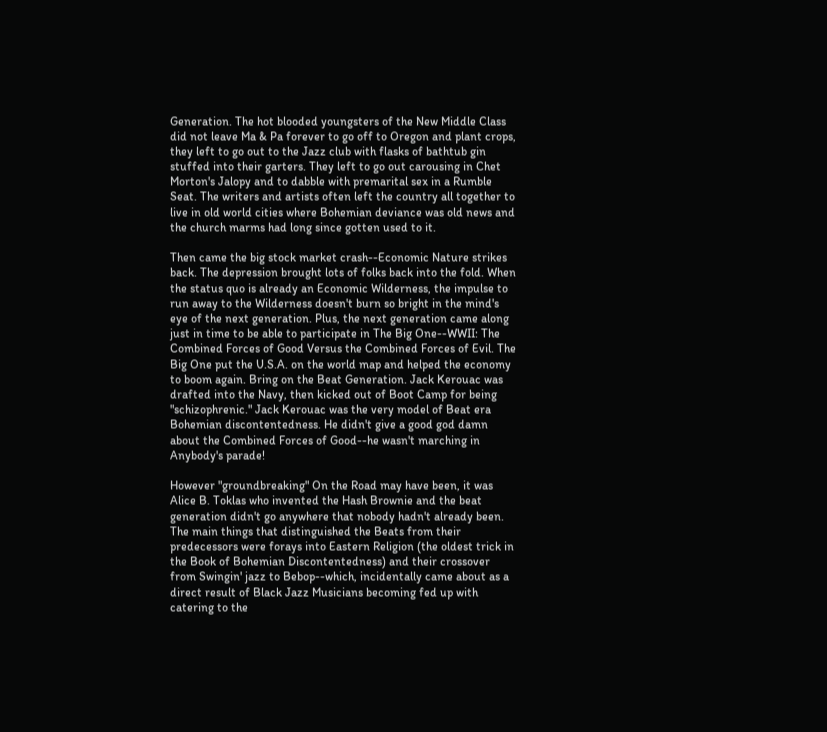Generation. The hot blooded youngsters of the New Middle Class did not leave Ma & Pa forever to go off to Oregon and plant crops, they left to go out to the Jazz club with flasks of bathtub gin stuffed into their garters. They left to go out carousing in Chet Morton's Jalopy and to dabble with premarital sex in a Rumble Seat. The writers and artists often left the country all together to live in old world cities where Bohemian deviance was old news and the church marms had long since gotten used to it.

Then came the big stock market crash--Economic Nature strikes back. The depression brought lots of folks back into the fold. When the status quo is already an Economic Wilderness, the impulse to run away to the Wilderness doesn't burn so bright in the mind's eye of the next generation. Plus, the next generation came along just in time to be able to participate in The Big One--WWII: The Combined Forces of Good Versus the Combined Forces of Evil. The Big One put the U.S.A. on the world map and helped the economy to boom again. Bring on the Beat Generation. Jack Kerouac was drafted into the Navy, then kicked out of Boot Camp for being "schizophrenic." Jack Kerouac was the very model of Beat era Bohemian discontentedness. He didn't give a good god damn about the Combined Forces of Good--he wasn't marching in Anybody's parade!

However "groundbreaking" On the Road may have been, it was Alice B. Toklas who invented the Hash Brownie and the beat generation didn't go anywhere that nobody hadn't already been. The main things that distinguished the Beats from their predecessors were forays into Eastern Religion (the oldest trick in the Book of Bohemian Discontentedness) and their crossover from Swingin' jazz to Bebop--which, incidentally came about as a direct result of Black Jazz Musicians becoming fed up with catering to the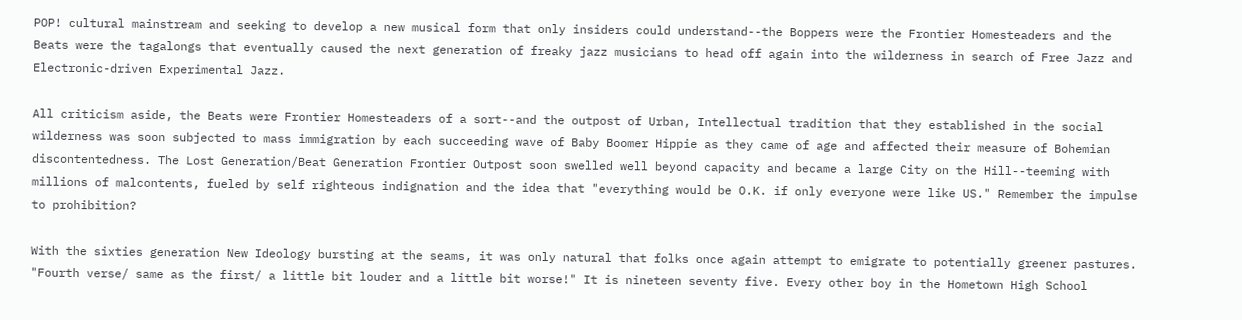POP! cultural mainstream and seeking to develop a new musical form that only insiders could understand--the Boppers were the Frontier Homesteaders and the Beats were the tagalongs that eventually caused the next generation of freaky jazz musicians to head off again into the wilderness in search of Free Jazz and Electronic-driven Experimental Jazz.

All criticism aside, the Beats were Frontier Homesteaders of a sort--and the outpost of Urban, Intellectual tradition that they established in the social wilderness was soon subjected to mass immigration by each succeeding wave of Baby Boomer Hippie as they came of age and affected their measure of Bohemian discontentedness. The Lost Generation/Beat Generation Frontier Outpost soon swelled well beyond capacity and became a large City on the Hill--teeming with millions of malcontents, fueled by self righteous indignation and the idea that "everything would be O.K. if only everyone were like US." Remember the impulse to prohibition?

With the sixties generation New Ideology bursting at the seams, it was only natural that folks once again attempt to emigrate to potentially greener pastures. "Fourth verse/ same as the first/ a little bit louder and a little bit worse!" It is nineteen seventy five. Every other boy in the Hometown High School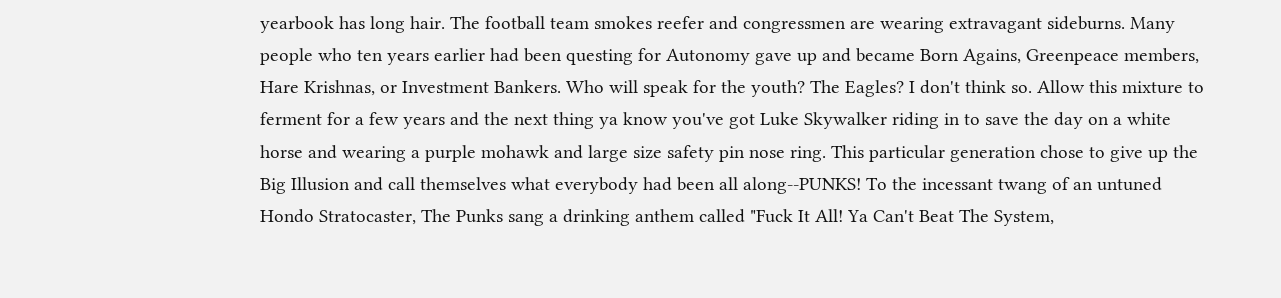yearbook has long hair. The football team smokes reefer and congressmen are wearing extravagant sideburns. Many people who ten years earlier had been questing for Autonomy gave up and became Born Agains, Greenpeace members, Hare Krishnas, or Investment Bankers. Who will speak for the youth? The Eagles? I don't think so. Allow this mixture to ferment for a few years and the next thing ya know you've got Luke Skywalker riding in to save the day on a white horse and wearing a purple mohawk and large size safety pin nose ring. This particular generation chose to give up the Big Illusion and call themselves what everybody had been all along--PUNKS! To the incessant twang of an untuned Hondo Stratocaster, The Punks sang a drinking anthem called "Fuck It All! Ya Can't Beat The System,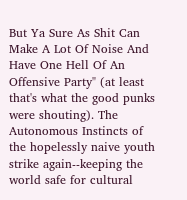But Ya Sure As Shit Can Make A Lot Of Noise And Have One Hell Of An Offensive Party" (at least that's what the good punks were shouting). The Autonomous Instincts of the hopelessly naive youth strike again--keeping the world safe for cultural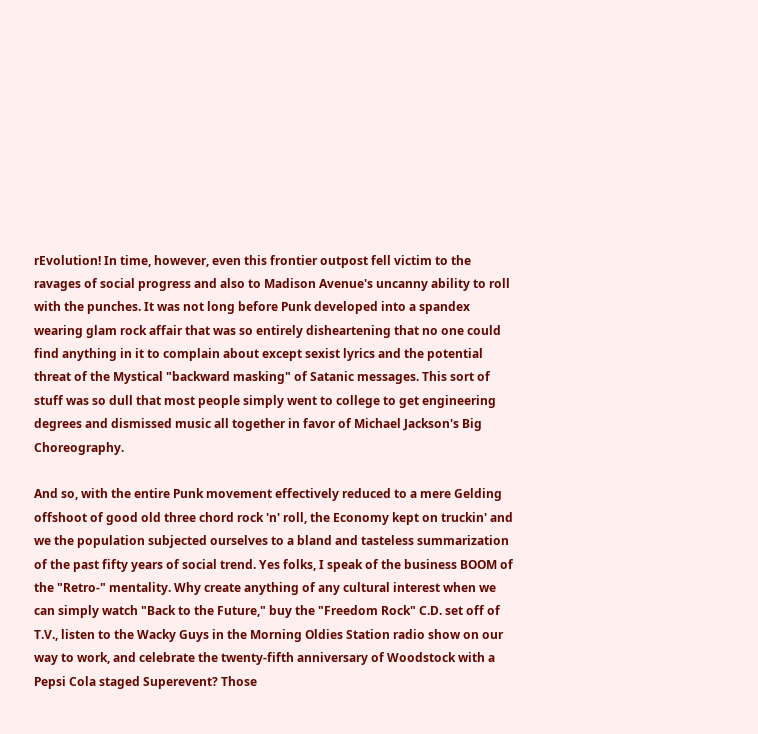rEvolution! In time, however, even this frontier outpost fell victim to the ravages of social progress and also to Madison Avenue's uncanny ability to roll with the punches. It was not long before Punk developed into a spandex wearing glam rock affair that was so entirely disheartening that no one could find anything in it to complain about except sexist lyrics and the potential threat of the Mystical "backward masking" of Satanic messages. This sort of stuff was so dull that most people simply went to college to get engineering degrees and dismissed music all together in favor of Michael Jackson's Big Choreography.

And so, with the entire Punk movement effectively reduced to a mere Gelding offshoot of good old three chord rock 'n' roll, the Economy kept on truckin' and we the population subjected ourselves to a bland and tasteless summarization of the past fifty years of social trend. Yes folks, I speak of the business BOOM of the "Retro-" mentality. Why create anything of any cultural interest when we can simply watch "Back to the Future," buy the "Freedom Rock" C.D. set off of T.V., listen to the Wacky Guys in the Morning Oldies Station radio show on our way to work, and celebrate the twenty-fifth anniversary of Woodstock with a Pepsi Cola staged Superevent? Those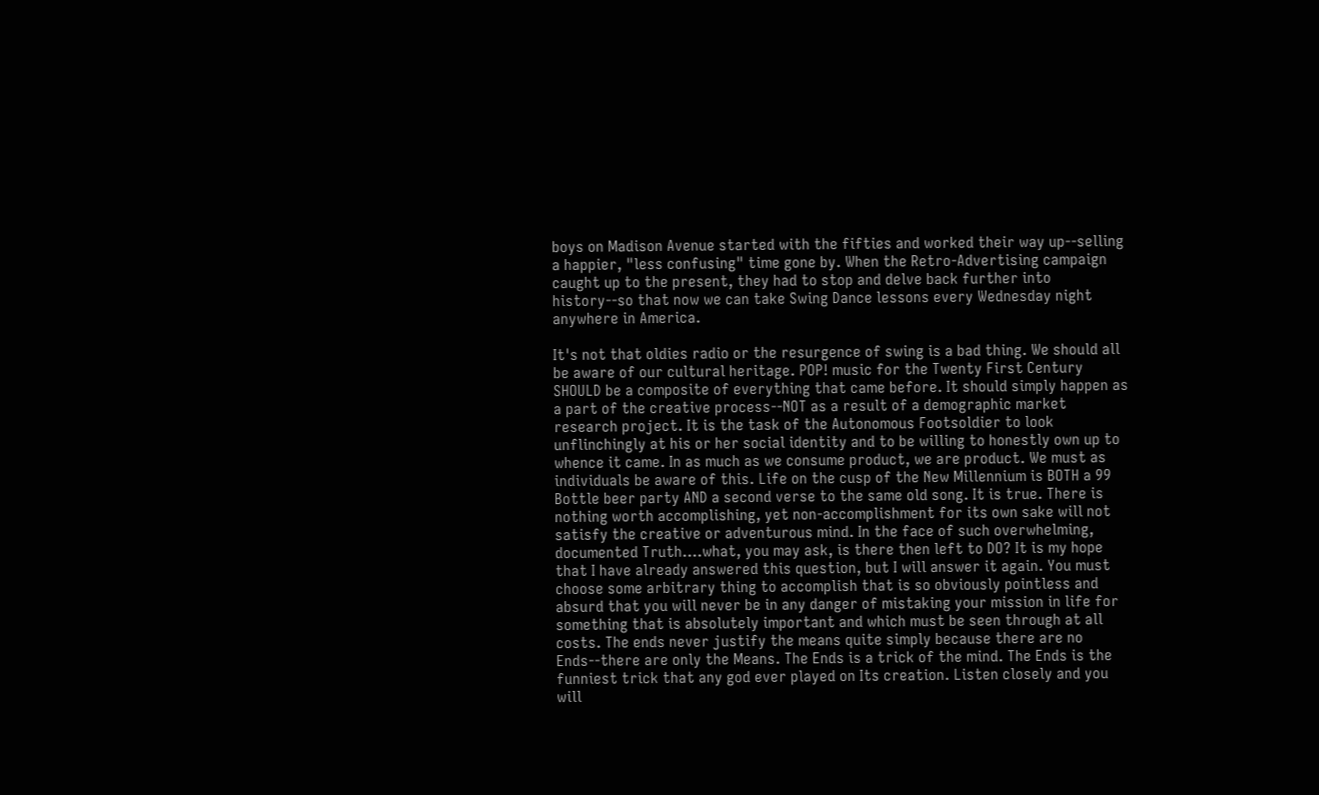boys on Madison Avenue started with the fifties and worked their way up--selling a happier, "less confusing" time gone by. When the Retro-Advertising campaign caught up to the present, they had to stop and delve back further into history--so that now we can take Swing Dance lessons every Wednesday night anywhere in America.

It's not that oldies radio or the resurgence of swing is a bad thing. We should all be aware of our cultural heritage. POP! music for the Twenty First Century SHOULD be a composite of everything that came before. It should simply happen as a part of the creative process--NOT as a result of a demographic market research project. It is the task of the Autonomous Footsoldier to look unflinchingly at his or her social identity and to be willing to honestly own up to whence it came. In as much as we consume product, we are product. We must as individuals be aware of this. Life on the cusp of the New Millennium is BOTH a 99 Bottle beer party AND a second verse to the same old song. It is true. There is nothing worth accomplishing, yet non-accomplishment for its own sake will not satisfy the creative or adventurous mind. In the face of such overwhelming, documented Truth....what, you may ask, is there then left to DO? It is my hope that I have already answered this question, but I will answer it again. You must choose some arbitrary thing to accomplish that is so obviously pointless and absurd that you will never be in any danger of mistaking your mission in life for something that is absolutely important and which must be seen through at all costs. The ends never justify the means quite simply because there are no Ends--there are only the Means. The Ends is a trick of the mind. The Ends is the funniest trick that any god ever played on Its creation. Listen closely and you will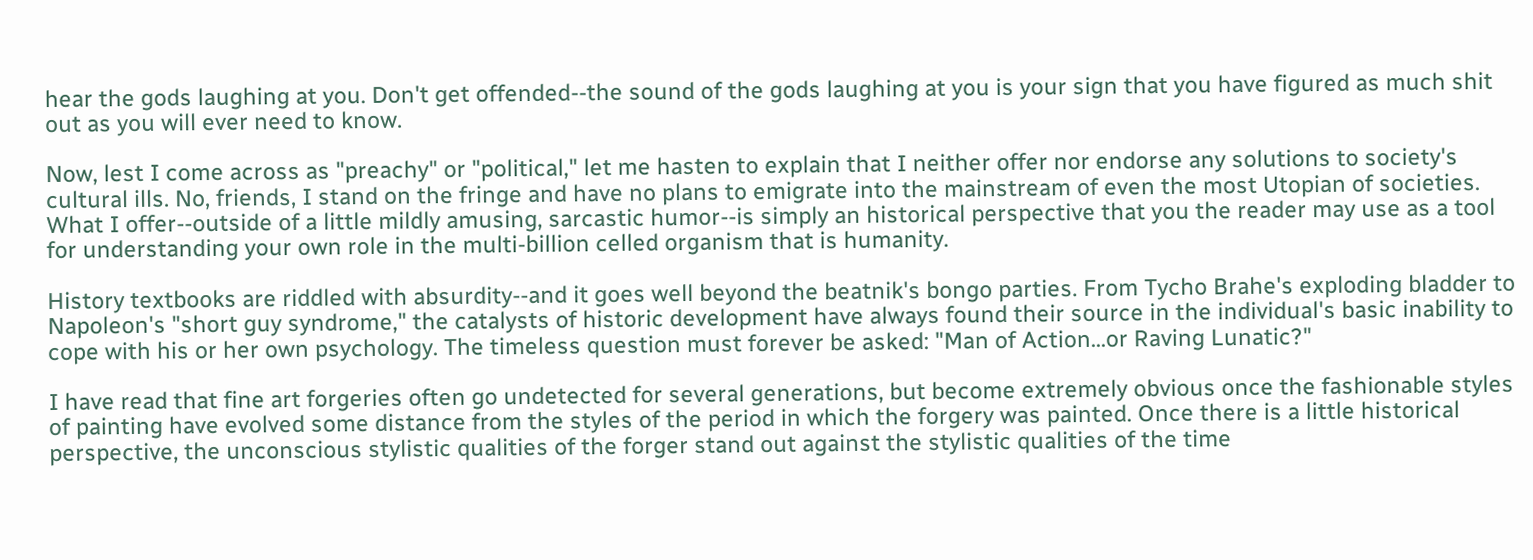hear the gods laughing at you. Don't get offended--the sound of the gods laughing at you is your sign that you have figured as much shit out as you will ever need to know.

Now, lest I come across as "preachy" or "political," let me hasten to explain that I neither offer nor endorse any solutions to society's cultural ills. No, friends, I stand on the fringe and have no plans to emigrate into the mainstream of even the most Utopian of societies. What I offer--outside of a little mildly amusing, sarcastic humor--is simply an historical perspective that you the reader may use as a tool for understanding your own role in the multi-billion celled organism that is humanity.

History textbooks are riddled with absurdity--and it goes well beyond the beatnik's bongo parties. From Tycho Brahe's exploding bladder to Napoleon's "short guy syndrome," the catalysts of historic development have always found their source in the individual's basic inability to cope with his or her own psychology. The timeless question must forever be asked: "Man of Action...or Raving Lunatic?"

I have read that fine art forgeries often go undetected for several generations, but become extremely obvious once the fashionable styles of painting have evolved some distance from the styles of the period in which the forgery was painted. Once there is a little historical perspective, the unconscious stylistic qualities of the forger stand out against the stylistic qualities of the time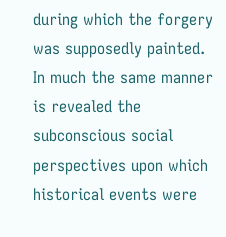during which the forgery was supposedly painted. In much the same manner is revealed the subconscious social perspectives upon which historical events were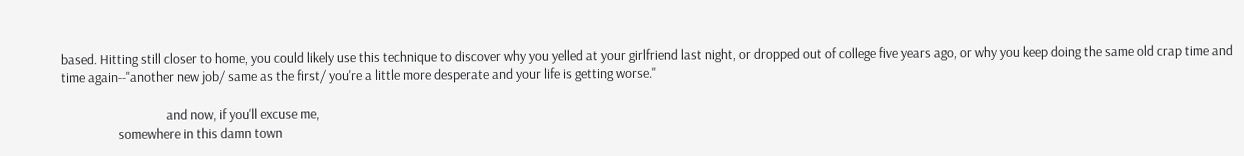based. Hitting still closer to home, you could likely use this technique to discover why you yelled at your girlfriend last night, or dropped out of college five years ago, or why you keep doing the same old crap time and time again--"another new job/ same as the first/ you're a little more desperate and your life is getting worse."

                                   and now, if you'll excuse me,
                   somewhere in this damn town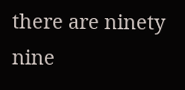there are ninety nine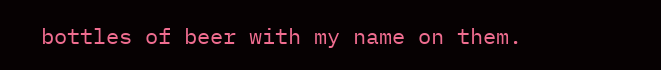bottles of beer with my name on them.